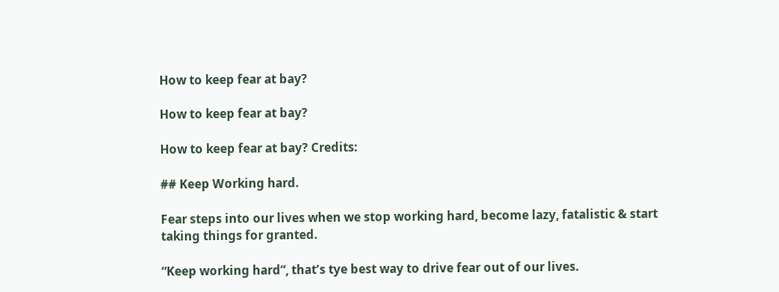How to keep fear at bay?

How to keep fear at bay?

How to keep fear at bay? Credits:

## Keep Working hard.

Fear steps into our lives when we stop working hard, become lazy, fatalistic & start taking things for granted.

“Keep working hard”, that’s tye best way to drive fear out of our lives.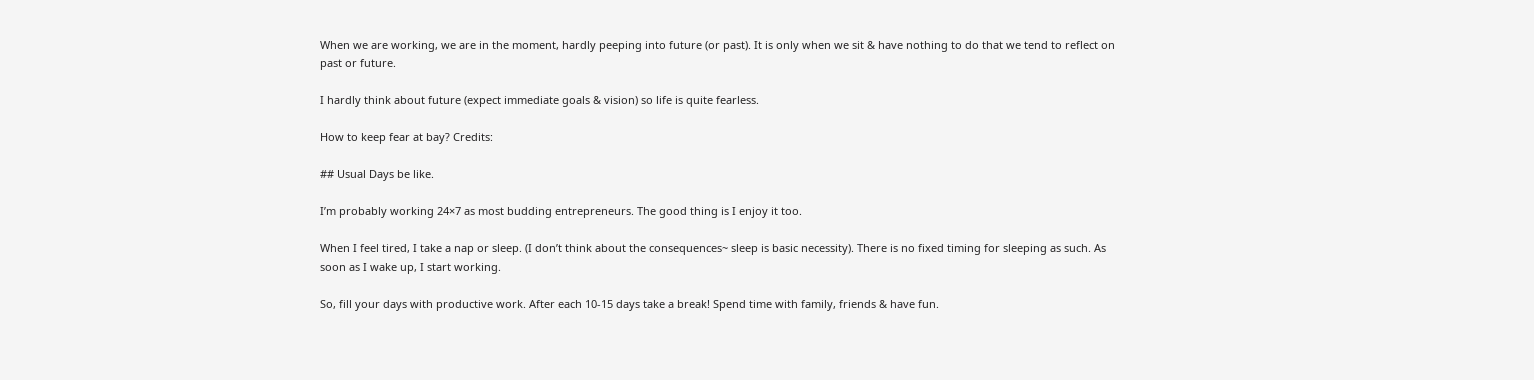When we are working, we are in the moment, hardly peeping into future (or past). It is only when we sit & have nothing to do that we tend to reflect on past or future.

I hardly think about future (expect immediate goals & vision) so life is quite fearless.

How to keep fear at bay? Credits:

## Usual Days be like.

I’m probably working 24×7 as most budding entrepreneurs. The good thing is I enjoy it too.

When I feel tired, I take a nap or sleep. (I don’t think about the consequences~ sleep is basic necessity). There is no fixed timing for sleeping as such. As soon as I wake up, I start working.

So, fill your days with productive work. After each 10-15 days take a break! Spend time with family, friends & have fun.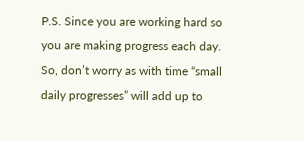P.S. Since you are working hard so you are making progress each day. So, don’t worry as with time “small daily progresses” will add up to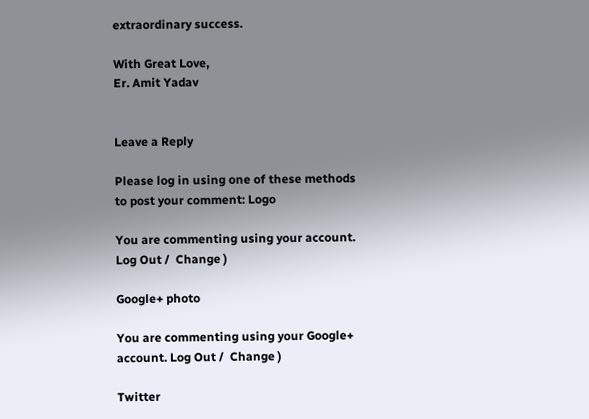extraordinary success.

With Great Love,
Er. Amit Yadav


Leave a Reply

Please log in using one of these methods to post your comment: Logo

You are commenting using your account. Log Out /  Change )

Google+ photo

You are commenting using your Google+ account. Log Out /  Change )

Twitter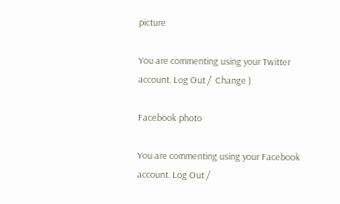picture

You are commenting using your Twitter account. Log Out /  Change )

Facebook photo

You are commenting using your Facebook account. Log Out /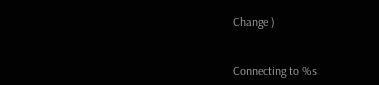Change )


Connecting to %s